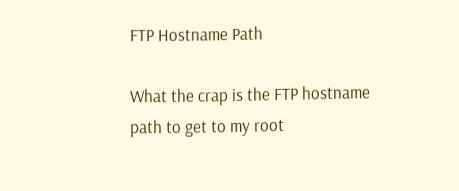FTP Hostname Path

What the crap is the FTP hostname path to get to my root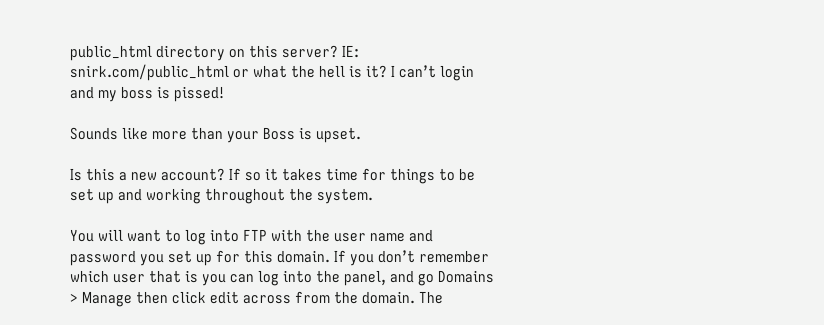public_html directory on this server? IE: snirk.com/public_html or what the hell is it? I can’t login and my boss is pissed!

Sounds like more than your Boss is upset.

Is this a new account? If so it takes time for things to be set up and working throughout the system.

You will want to log into FTP with the user name and password you set up for this domain. If you don’t remember which user that is you can log into the panel, and go Domains > Manage then click edit across from the domain. The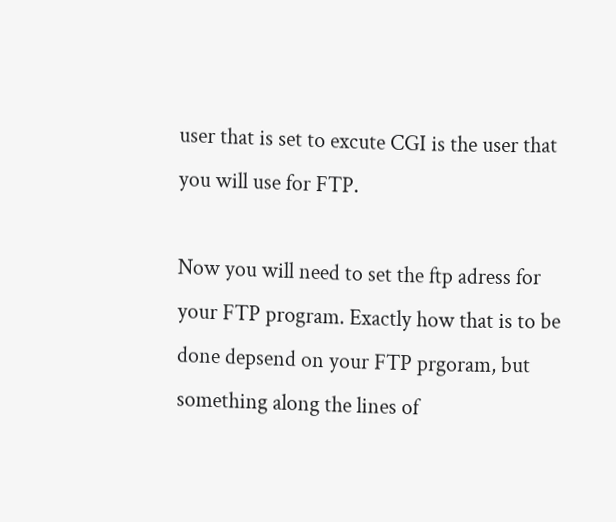user that is set to excute CGI is the user that you will use for FTP.

Now you will need to set the ftp adress for your FTP program. Exactly how that is to be done depsend on your FTP prgoram, but something along the lines of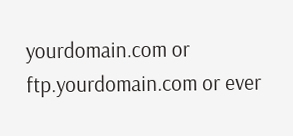yourdomain.com or ftp.yourdomain.com or ever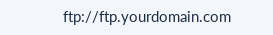ftp://ftp.yourdomain.com